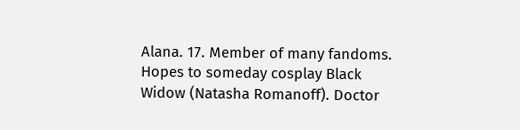Alana. 17. Member of many fandoms. Hopes to someday cosplay Black Widow (Natasha Romanoff). Doctor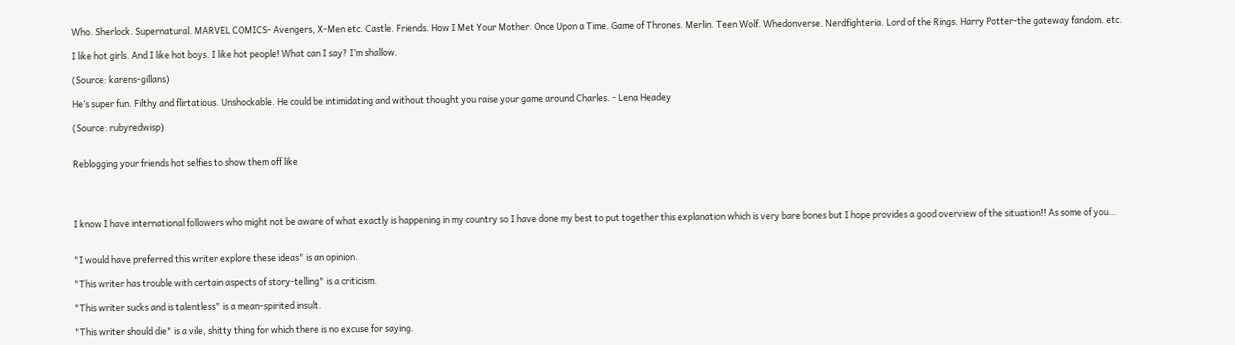Who. Sherlock. Supernatural. MARVEL COMICS- Avengers, X-Men etc. Castle. Friends. How I Met Your Mother. Once Upon a Time. Game of Thrones. Merlin. Teen Wolf. Whedonverse. Nerdfighteria. Lord of the Rings. Harry Potter-the gateway fandom. etc.

I like hot girls. And I like hot boys. I like hot people! What can I say? I’m shallow.

(Source: karens-gillans)

He’s super fun. Filthy and flirtatious. Unshockable. He could be intimidating and without thought you raise your game around Charles. - Lena Headey

(Source: rubyredwisp)


Reblogging your friends hot selfies to show them off like




I know I have international followers who might not be aware of what exactly is happening in my country so I have done my best to put together this explanation which is very bare bones but I hope provides a good overview of the situation!! As some of you…


"I would have preferred this writer explore these ideas" is an opinion.

"This writer has trouble with certain aspects of story-telling" is a criticism.

"This writer sucks and is talentless" is a mean-spirited insult.

"This writer should die" is a vile, shitty thing for which there is no excuse for saying.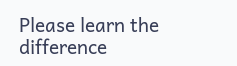Please learn the difference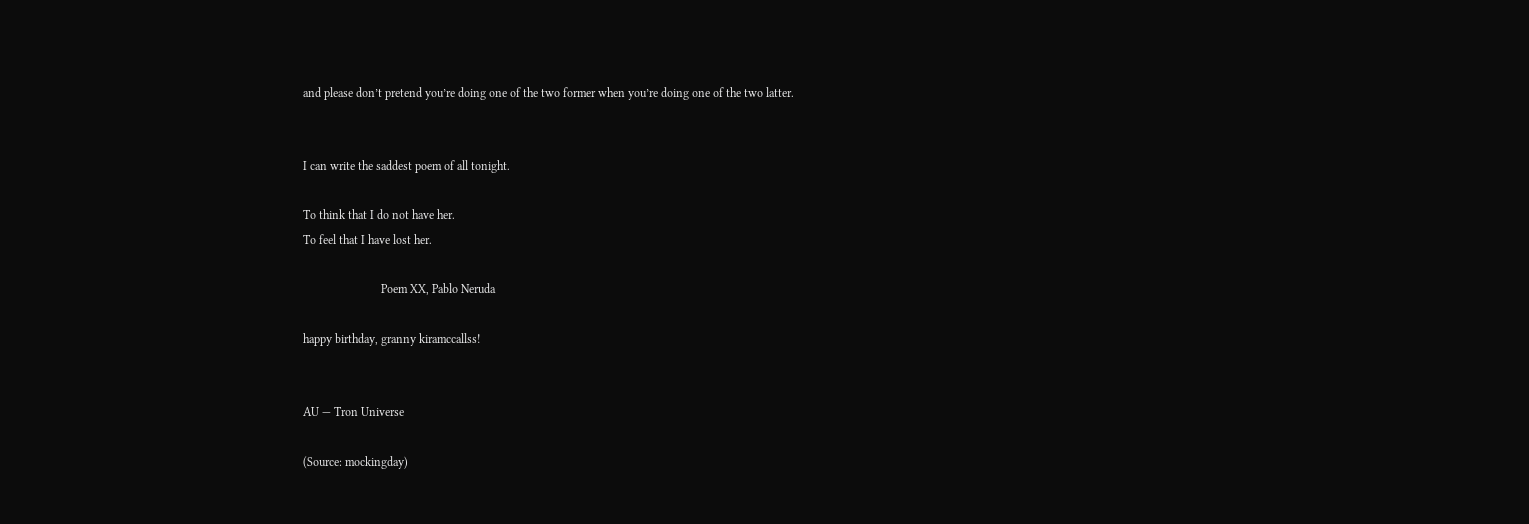and please don’t pretend you’re doing one of the two former when you’re doing one of the two latter.


I can write the saddest poem of all tonight.

To think that I do not have her.
To feel that I have lost her.

                          Poem XX, Pablo Neruda

happy birthday, granny kiramccallss!


AU — Tron Universe

(Source: mockingday)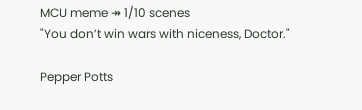MCU meme ↠ 1/10 scenes
"You don’t win wars with niceness, Doctor."

Pepper Potts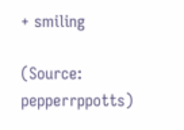+ smiling

(Source: pepperrppotts)